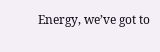Energy, we’ve got to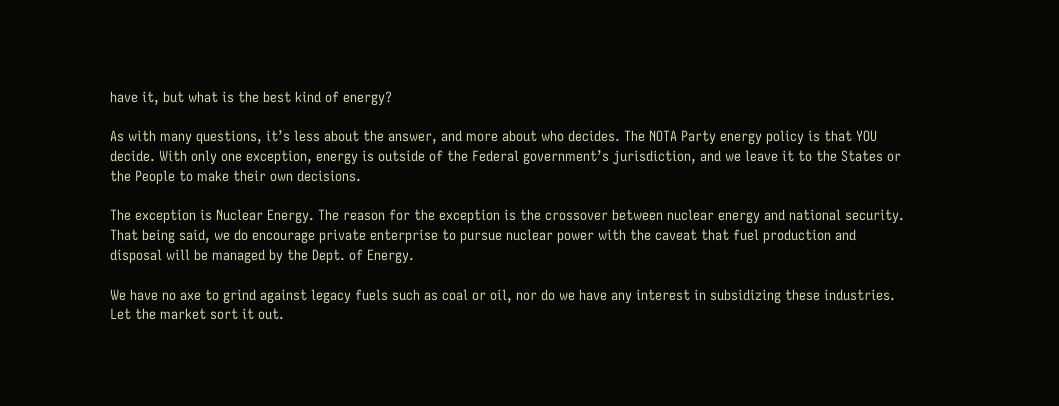have it, but what is the best kind of energy?

As with many questions, it’s less about the answer, and more about who decides. The NOTA Party energy policy is that YOU decide. With only one exception, energy is outside of the Federal government’s jurisdiction, and we leave it to the States or the People to make their own decisions.

The exception is Nuclear Energy. The reason for the exception is the crossover between nuclear energy and national security. That being said, we do encourage private enterprise to pursue nuclear power with the caveat that fuel production and disposal will be managed by the Dept. of Energy.

We have no axe to grind against legacy fuels such as coal or oil, nor do we have any interest in subsidizing these industries. Let the market sort it out.